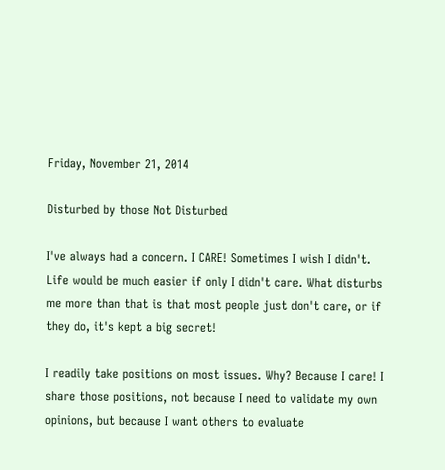Friday, November 21, 2014

Disturbed by those Not Disturbed

I've always had a concern. I CARE! Sometimes I wish I didn't. Life would be much easier if only I didn't care. What disturbs me more than that is that most people just don't care, or if they do, it's kept a big secret!

I readily take positions on most issues. Why? Because I care! I share those positions, not because I need to validate my own opinions, but because I want others to evaluate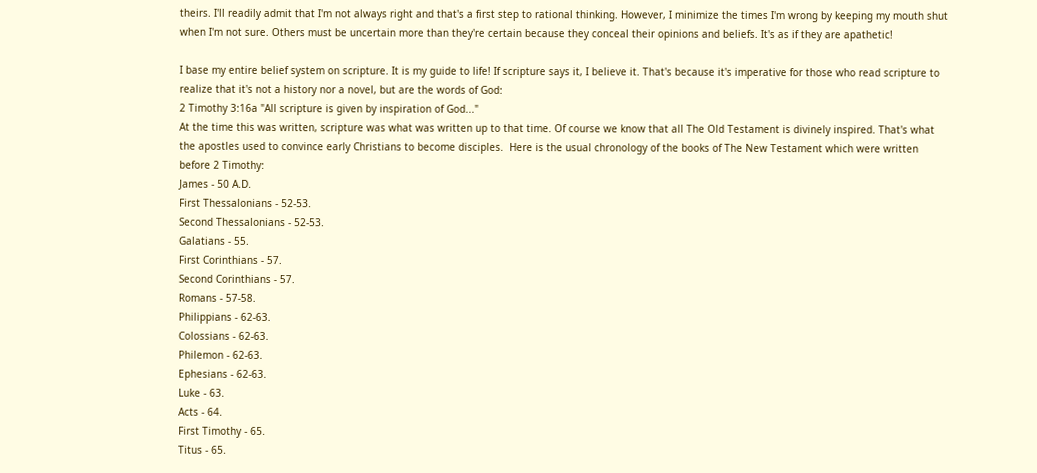theirs. I'll readily admit that I'm not always right and that's a first step to rational thinking. However, I minimize the times I'm wrong by keeping my mouth shut when I'm not sure. Others must be uncertain more than they're certain because they conceal their opinions and beliefs. It's as if they are apathetic!

I base my entire belief system on scripture. It is my guide to life! If scripture says it, I believe it. That's because it's imperative for those who read scripture to realize that it's not a history nor a novel, but are the words of God:
2 Timothy 3:16a "All scripture is given by inspiration of God..."
At the time this was written, scripture was what was written up to that time. Of course we know that all The Old Testament is divinely inspired. That's what the apostles used to convince early Christians to become disciples.  Here is the usual chronology of the books of The New Testament which were written before 2 Timothy:
James - 50 A.D.
First Thessalonians - 52-53.
Second Thessalonians - 52-53.
Galatians - 55.
First Corinthians - 57.
Second Corinthians - 57.
Romans - 57-58.
Philippians - 62-63.
Colossians - 62-63.
Philemon - 62-63.
Ephesians - 62-63.
Luke - 63.
Acts - 64.
First Timothy - 65.
Titus - 65.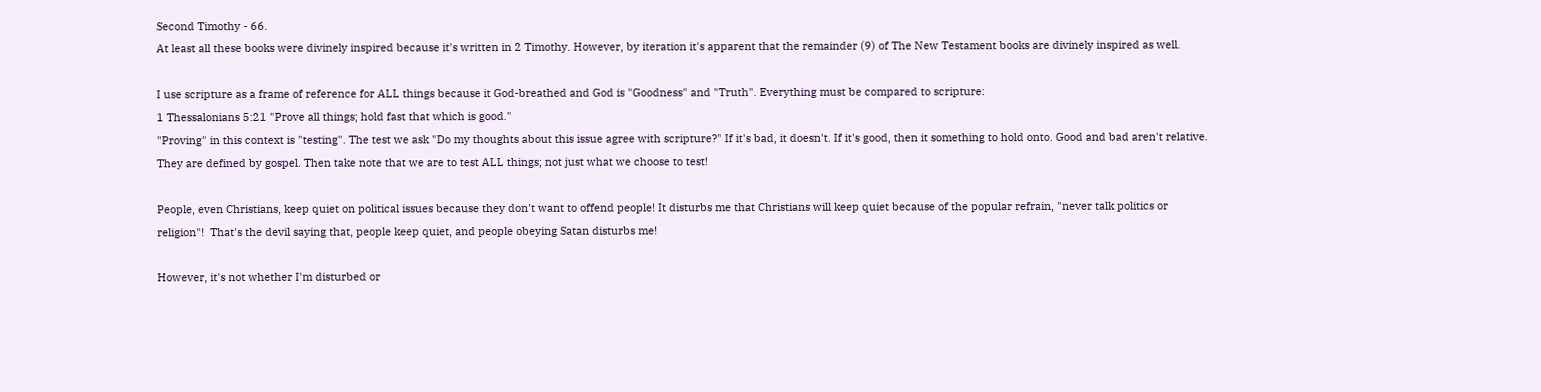Second Timothy - 66.
At least all these books were divinely inspired because it's written in 2 Timothy. However, by iteration it's apparent that the remainder (9) of The New Testament books are divinely inspired as well.

I use scripture as a frame of reference for ALL things because it God-breathed and God is "Goodness" and "Truth". Everything must be compared to scripture:
1 Thessalonians 5:21 "Prove all things; hold fast that which is good."
"Proving" in this context is "testing". The test we ask "Do my thoughts about this issue agree with scripture?" If it's bad, it doesn't. If it's good, then it something to hold onto. Good and bad aren't relative. They are defined by gospel. Then take note that we are to test ALL things; not just what we choose to test!

People, even Christians, keep quiet on political issues because they don't want to offend people! It disturbs me that Christians will keep quiet because of the popular refrain, "never talk politics or religion"!  That's the devil saying that, people keep quiet, and people obeying Satan disturbs me!

However, it's not whether I'm disturbed or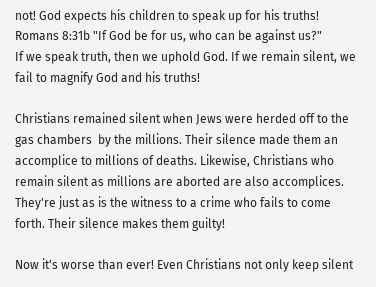not! God expects his children to speak up for his truths!
Romans 8:31b "If God be for us, who can be against us?"
If we speak truth, then we uphold God. If we remain silent, we fail to magnify God and his truths!

Christians remained silent when Jews were herded off to the gas chambers  by the millions. Their silence made them an accomplice to millions of deaths. Likewise, Christians who remain silent as millions are aborted are also accomplices. They're just as is the witness to a crime who fails to come forth. Their silence makes them guilty!

Now it's worse than ever! Even Christians not only keep silent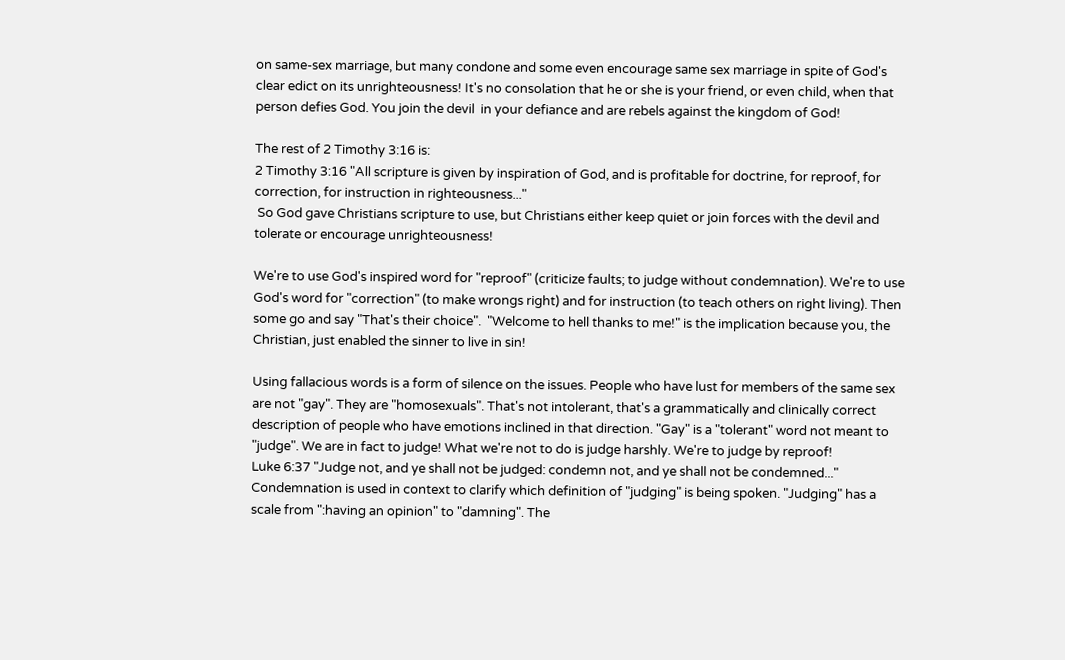on same-sex marriage, but many condone and some even encourage same sex marriage in spite of God's clear edict on its unrighteousness! It's no consolation that he or she is your friend, or even child, when that person defies God. You join the devil  in your defiance and are rebels against the kingdom of God!

The rest of 2 Timothy 3:16 is:
2 Timothy 3:16 "All scripture is given by inspiration of God, and is profitable for doctrine, for reproof, for correction, for instruction in righteousness..."
 So God gave Christians scripture to use, but Christians either keep quiet or join forces with the devil and tolerate or encourage unrighteousness!

We're to use God's inspired word for "reproof" (criticize faults; to judge without condemnation). We're to use God's word for "correction" (to make wrongs right) and for instruction (to teach others on right living). Then some go and say "That's their choice".  "Welcome to hell thanks to me!" is the implication because you, the Christian, just enabled the sinner to live in sin!

Using fallacious words is a form of silence on the issues. People who have lust for members of the same sex are not "gay". They are "homosexuals". That's not intolerant, that's a grammatically and clinically correct description of people who have emotions inclined in that direction. "Gay" is a "tolerant" word not meant to "judge". We are in fact to judge! What we're not to do is judge harshly. We're to judge by reproof!
Luke 6:37 "Judge not, and ye shall not be judged: condemn not, and ye shall not be condemned..."
Condemnation is used in context to clarify which definition of "judging" is being spoken. "Judging" has a scale from ":having an opinion" to "damning". The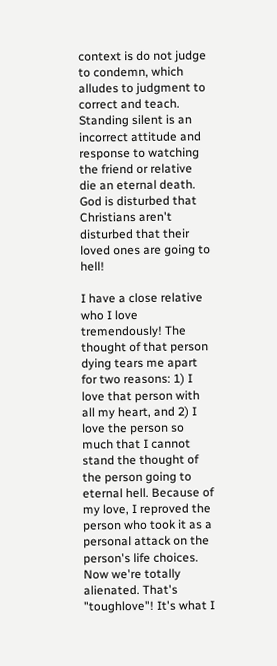context is do not judge to condemn, which alludes to judgment to correct and teach. Standing silent is an incorrect attitude and response to watching the friend or relative die an eternal death. God is disturbed that Christians aren't disturbed that their loved ones are going to hell!

I have a close relative who I love tremendously! The thought of that person dying tears me apart for two reasons: 1) I love that person with all my heart, and 2) I love the person so much that I cannot stand the thought of the person going to eternal hell. Because of my love, I reproved the person who took it as a personal attack on the person's life choices. Now we're totally alienated. That's "toughlove"! It's what I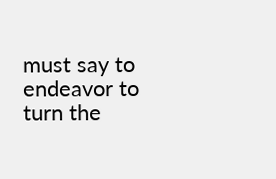must say to endeavor to turn the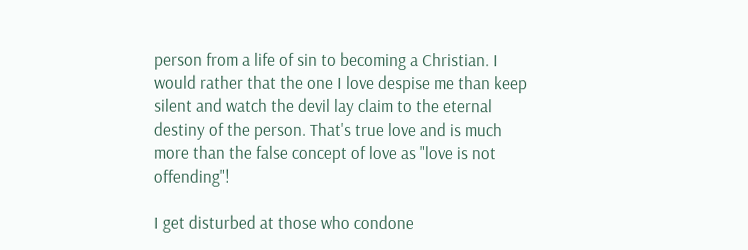person from a life of sin to becoming a Christian. I would rather that the one I love despise me than keep silent and watch the devil lay claim to the eternal destiny of the person. That's true love and is much more than the false concept of love as "love is not offending"!

I get disturbed at those who condone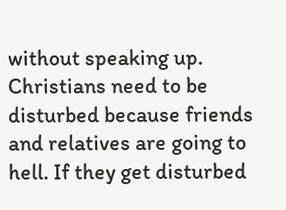without speaking up. Christians need to be disturbed because friends and relatives are going to hell. If they get disturbed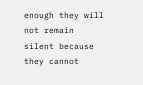enough they will not remain silent because they cannot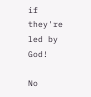if they're led by God!

No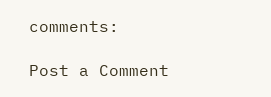comments:

Post a Comment